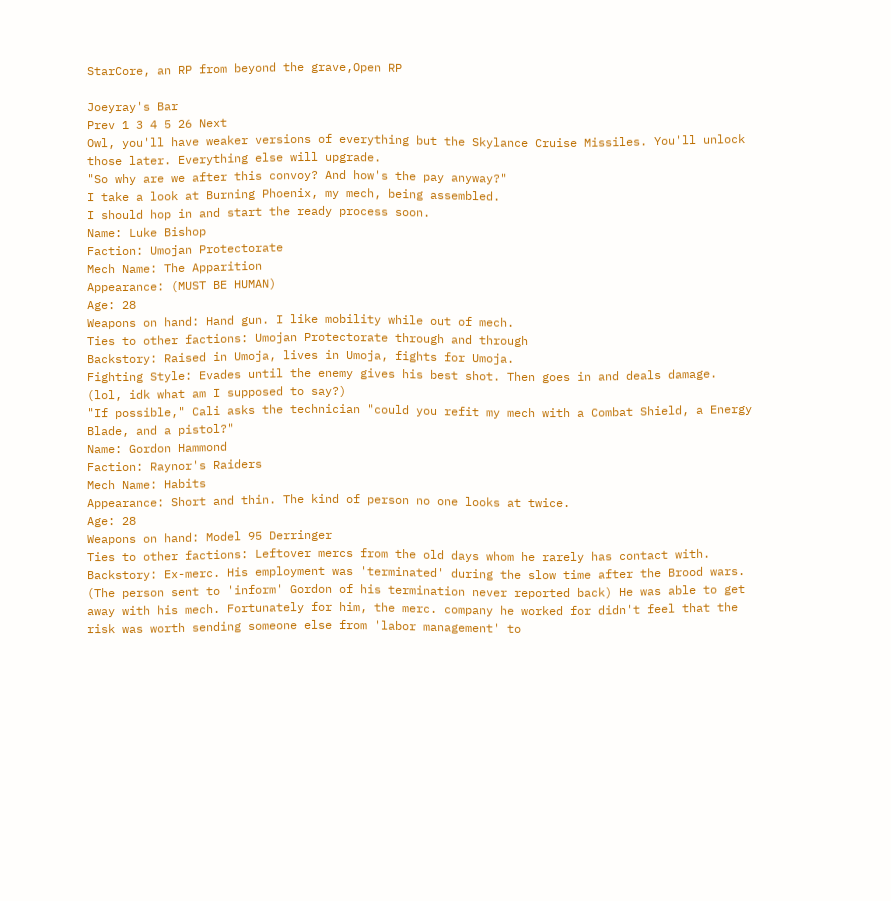StarCore, an RP from beyond the grave,Open RP

Joeyray's Bar
Prev 1 3 4 5 26 Next
Owl, you'll have weaker versions of everything but the Skylance Cruise Missiles. You'll unlock those later. Everything else will upgrade.
"So why are we after this convoy? And how's the pay anyway?"
I take a look at Burning Phoenix, my mech, being assembled.
I should hop in and start the ready process soon.
Name: Luke Bishop
Faction: Umojan Protectorate
Mech Name: The Apparition
Appearance: (MUST BE HUMAN)
Age: 28
Weapons on hand: Hand gun. I like mobility while out of mech.
Ties to other factions: Umojan Protectorate through and through
Backstory: Raised in Umoja, lives in Umoja, fights for Umoja.
Fighting Style: Evades until the enemy gives his best shot. Then goes in and deals damage. (lol, idk what am I supposed to say?)
"If possible," Cali asks the technician "could you refit my mech with a Combat Shield, a Energy Blade, and a pistol?"
Name: Gordon Hammond
Faction: Raynor's Raiders
Mech Name: Habits
Appearance: Short and thin. The kind of person no one looks at twice.
Age: 28
Weapons on hand: Model 95 Derringer
Ties to other factions: Leftover mercs from the old days whom he rarely has contact with.
Backstory: Ex-merc. His employment was 'terminated' during the slow time after the Brood wars. (The person sent to 'inform' Gordon of his termination never reported back) He was able to get away with his mech. Fortunately for him, the merc. company he worked for didn't feel that the risk was worth sending someone else from 'labor management' to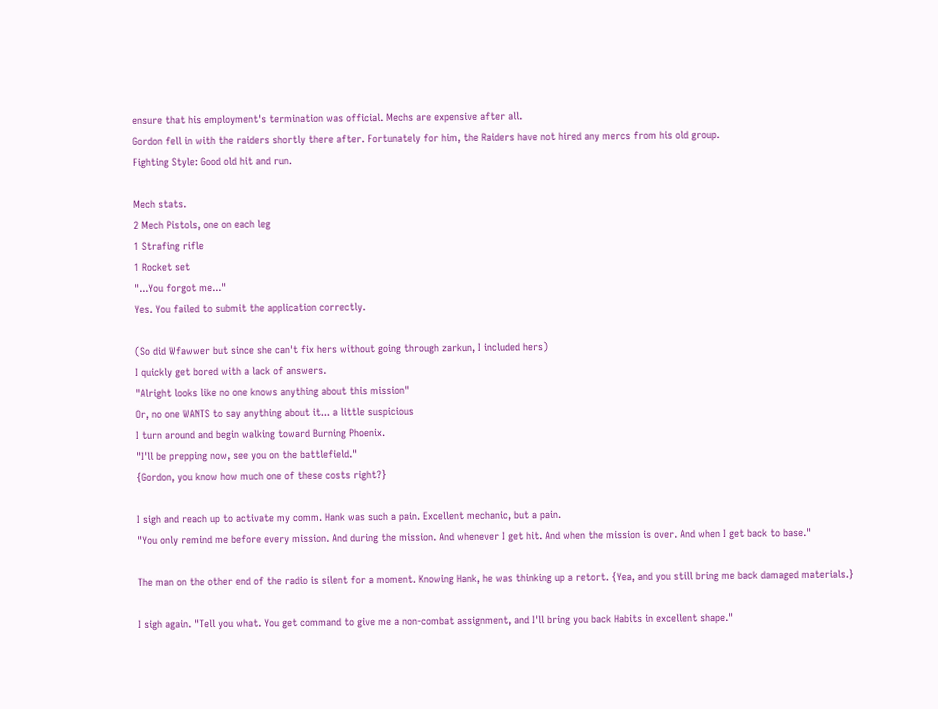ensure that his employment's termination was official. Mechs are expensive after all.
Gordon fell in with the raiders shortly there after. Fortunately for him, the Raiders have not hired any mercs from his old group.
Fighting Style: Good old hit and run.

Mech stats.
2 Mech Pistols, one on each leg
1 Strafing rifle
1 Rocket set
"...You forgot me..."
Yes. You failed to submit the application correctly.

(So did Wfawwer but since she can't fix hers without going through zarkun, I included hers)
I quickly get bored with a lack of answers.
"Alright looks like no one knows anything about this mission"
Or, no one WANTS to say anything about it... a little suspicious
I turn around and begin walking toward Burning Phoenix.
"I'll be prepping now, see you on the battlefield."
{Gordon, you know how much one of these costs right?}

I sigh and reach up to activate my comm. Hank was such a pain. Excellent mechanic, but a pain.
"You only remind me before every mission. And during the mission. And whenever I get hit. And when the mission is over. And when I get back to base."

The man on the other end of the radio is silent for a moment. Knowing Hank, he was thinking up a retort. {Yea, and you still bring me back damaged materials.}

I sigh again. "Tell you what. You get command to give me a non-combat assignment, and I'll bring you back Habits in excellent shape."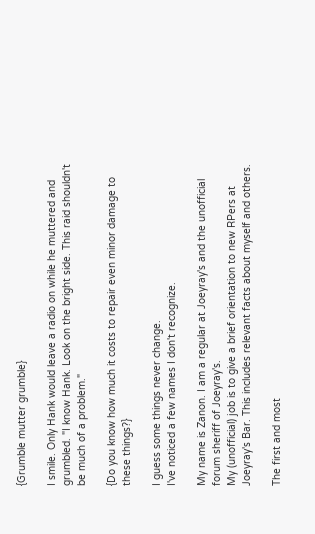{Grumble mutter grumble}

I smile. Only Hank would leave a radio on while he muttered and grumbled. "I know Hank. Look on the bright side. This raid shouldn't be much of a problem."

{Do you know how much it costs to repair even minor damage to these things?}

I guess some things never change.
I've noticed a few names I don't recognize.

My name is Zanon. I am a regular at Joeyray's and the unofficial forum sheriff of Joeyray's.
My (unofficial) job is to give a brief orientation to new RPers at Joeyray's Bar. This includes relevant facts about myself and others.

The first and most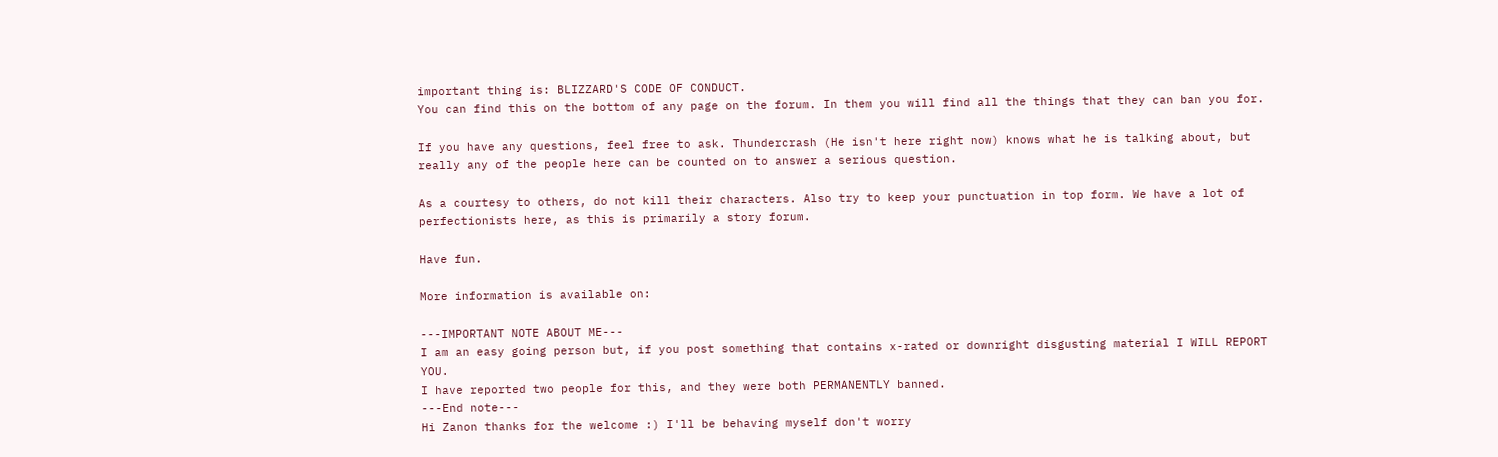important thing is: BLIZZARD'S CODE OF CONDUCT.
You can find this on the bottom of any page on the forum. In them you will find all the things that they can ban you for.

If you have any questions, feel free to ask. Thundercrash (He isn't here right now) knows what he is talking about, but really any of the people here can be counted on to answer a serious question.

As a courtesy to others, do not kill their characters. Also try to keep your punctuation in top form. We have a lot of perfectionists here, as this is primarily a story forum.

Have fun.

More information is available on:

---IMPORTANT NOTE ABOUT ME---
I am an easy going person but, if you post something that contains x-rated or downright disgusting material I WILL REPORT YOU.
I have reported two people for this, and they were both PERMANENTLY banned.
---End note---
Hi Zanon thanks for the welcome :) I'll be behaving myself don't worry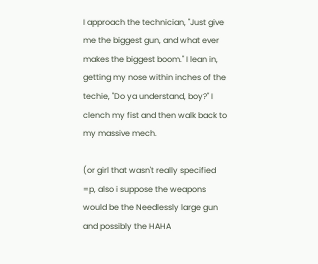I approach the technician, "Just give me the biggest gun, and what ever makes the biggest boom." I lean in, getting my nose within inches of the techie, "Do ya understand, boy?" I clench my fist and then walk back to my massive mech.

(or girl that wasn't really specified =p, also i suppose the weapons would be the Needlessly large gun and possibly the HAHA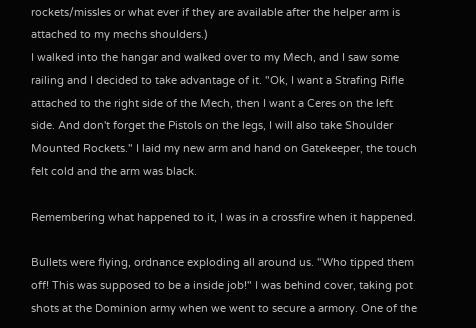rockets/missles or what ever if they are available after the helper arm is attached to my mechs shoulders.)
I walked into the hangar and walked over to my Mech, and I saw some railing and I decided to take advantage of it. "Ok, I want a Strafing Rifle attached to the right side of the Mech, then I want a Ceres on the left side. And don't forget the Pistols on the legs, I will also take Shoulder Mounted Rockets." I laid my new arm and hand on Gatekeeper, the touch felt cold and the arm was black.

Remembering what happened to it, I was in a crossfire when it happened.

Bullets were flying, ordnance exploding all around us. "Who tipped them off! This was supposed to be a inside job!" I was behind cover, taking pot shots at the Dominion army when we went to secure a armory. One of the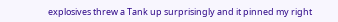explosives threw a Tank up surprisingly and it pinned my right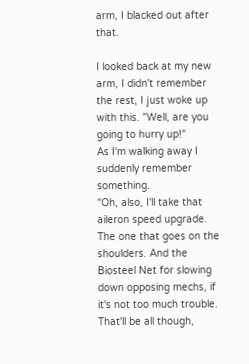arm, I blacked out after that.

I looked back at my new arm, I didn't remember the rest, I just woke up with this. "Well, are you going to hurry up!"
As I'm walking away I suddenly remember something.
"Oh, also, I'll take that aileron speed upgrade. The one that goes on the shoulders. And the Biosteel Net for slowing down opposing mechs, if it's not too much trouble. That'll be all though,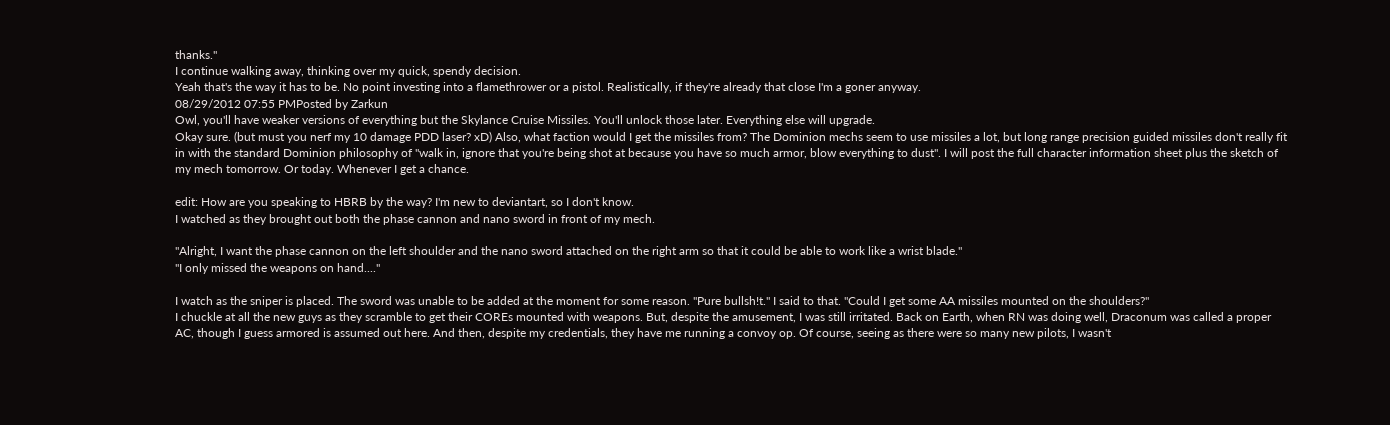thanks."
I continue walking away, thinking over my quick, spendy decision.
Yeah that's the way it has to be. No point investing into a flamethrower or a pistol. Realistically, if they're already that close I'm a goner anyway.
08/29/2012 07:55 PMPosted by Zarkun
Owl, you'll have weaker versions of everything but the Skylance Cruise Missiles. You'll unlock those later. Everything else will upgrade.
Okay sure. (but must you nerf my 10 damage PDD laser? xD) Also, what faction would I get the missiles from? The Dominion mechs seem to use missiles a lot, but long range precision guided missiles don't really fit in with the standard Dominion philosophy of "walk in, ignore that you're being shot at because you have so much armor, blow everything to dust". I will post the full character information sheet plus the sketch of my mech tomorrow. Or today. Whenever I get a chance.

edit: How are you speaking to HBRB by the way? I'm new to deviantart, so I don't know.
I watched as they brought out both the phase cannon and nano sword in front of my mech.

"Alright, I want the phase cannon on the left shoulder and the nano sword attached on the right arm so that it could be able to work like a wrist blade."
"I only missed the weapons on hand...."

I watch as the sniper is placed. The sword was unable to be added at the moment for some reason. "Pure bullsh!t." I said to that. "Could I get some AA missiles mounted on the shoulders?"
I chuckle at all the new guys as they scramble to get their COREs mounted with weapons. But, despite the amusement, I was still irritated. Back on Earth, when RN was doing well, Draconum was called a proper AC, though I guess armored is assumed out here. And then, despite my credentials, they have me running a convoy op. Of course, seeing as there were so many new pilots, I wasn't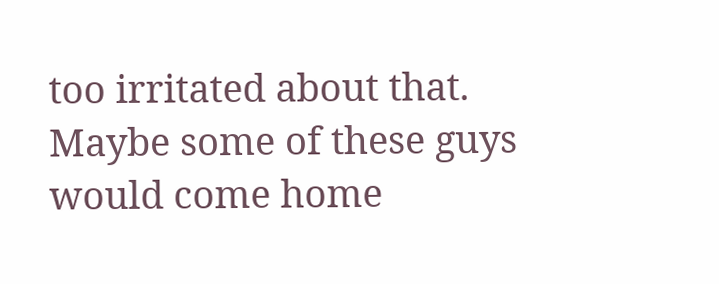too irritated about that. Maybe some of these guys would come home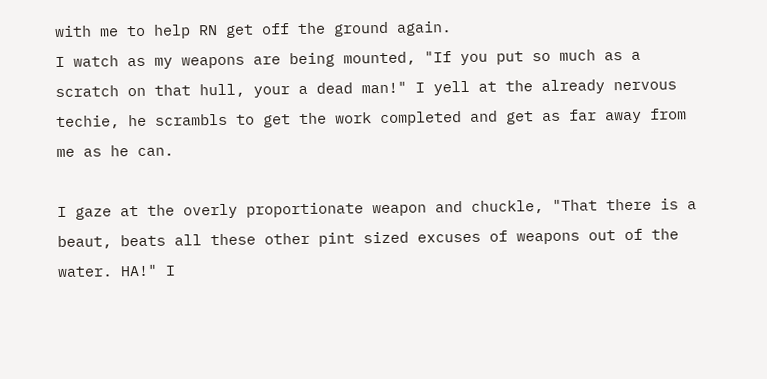with me to help RN get off the ground again.
I watch as my weapons are being mounted, "If you put so much as a scratch on that hull, your a dead man!" I yell at the already nervous techie, he scrambls to get the work completed and get as far away from me as he can.

I gaze at the overly proportionate weapon and chuckle, "That there is a beaut, beats all these other pint sized excuses of weapons out of the water. HA!" I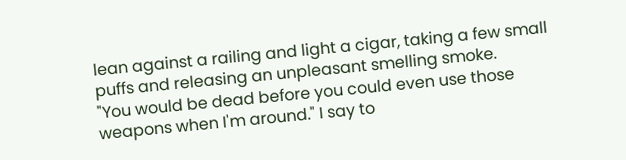lean against a railing and light a cigar, taking a few small puffs and releasing an unpleasant smelling smoke.
"You would be dead before you could even use those weapons when I'm around." I say to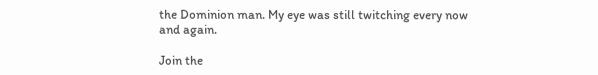the Dominion man. My eye was still twitching every now and again.

Join the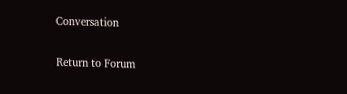Conversation

Return to Forum